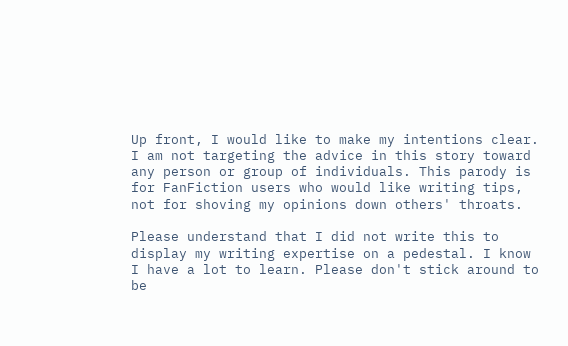Up front, I would like to make my intentions clear. I am not targeting the advice in this story toward any person or group of individuals. This parody is for FanFiction users who would like writing tips, not for shoving my opinions down others' throats.

Please understand that I did not write this to display my writing expertise on a pedestal. I know I have a lot to learn. Please don't stick around to be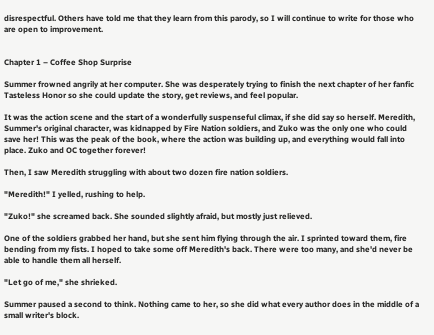disrespectful. Others have told me that they learn from this parody, so I will continue to write for those who are open to improvement.


Chapter 1 – Coffee Shop Surprise

Summer frowned angrily at her computer. She was desperately trying to finish the next chapter of her fanfic Tasteless Honor so she could update the story, get reviews, and feel popular.

It was the action scene and the start of a wonderfully suspenseful climax, if she did say so herself. Meredith, Summer's original character, was kidnapped by Fire Nation soldiers, and Zuko was the only one who could save her! This was the peak of the book, where the action was building up, and everything would fall into place. Zuko and OC together forever!

Then, I saw Meredith struggling with about two dozen fire nation soldiers.

"Meredith!" I yelled, rushing to help.

"Zuko!" she screamed back. She sounded slightly afraid, but mostly just relieved.

One of the soldiers grabbed her hand, but she sent him flying through the air. I sprinted toward them, fire bending from my fists. I hoped to take some off Meredith's back. There were too many, and she'd never be able to handle them all herself.

"Let go of me," she shrieked.

Summer paused a second to think. Nothing came to her, so she did what every author does in the middle of a small writer's block.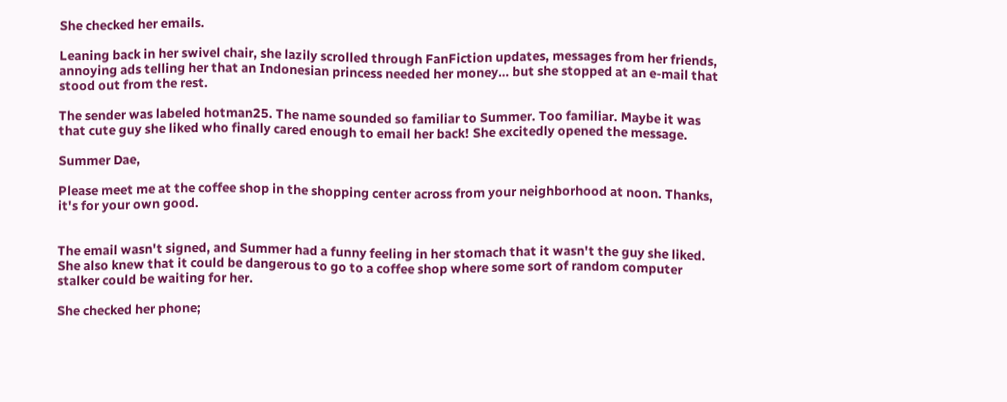She checked her emails.

Leaning back in her swivel chair, she lazily scrolled through FanFiction updates, messages from her friends, annoying ads telling her that an Indonesian princess needed her money… but she stopped at an e-mail that stood out from the rest.

The sender was labeled hotman25. The name sounded so familiar to Summer. Too familiar. Maybe it was that cute guy she liked who finally cared enough to email her back! She excitedly opened the message.

Summer Dae,

Please meet me at the coffee shop in the shopping center across from your neighborhood at noon. Thanks, it's for your own good.


The email wasn't signed, and Summer had a funny feeling in her stomach that it wasn't the guy she liked. She also knew that it could be dangerous to go to a coffee shop where some sort of random computer stalker could be waiting for her.

She checked her phone;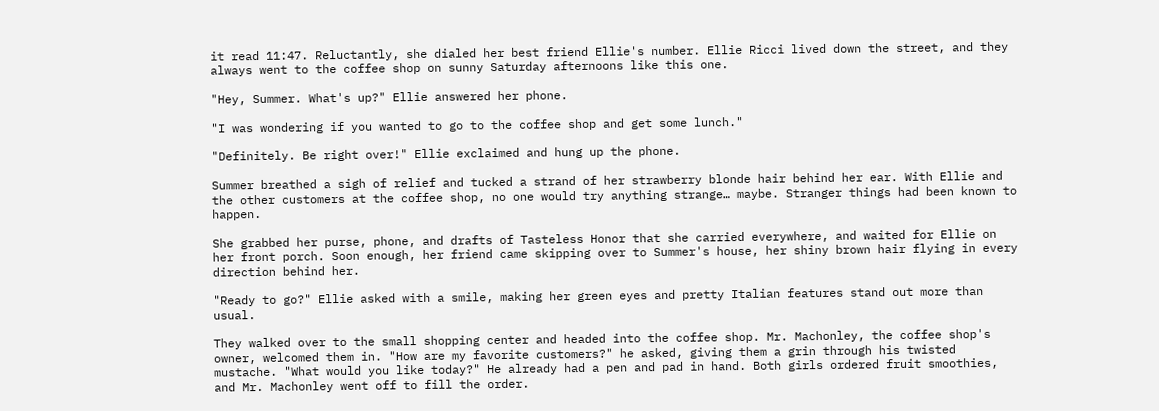it read 11:47. Reluctantly, she dialed her best friend Ellie's number. Ellie Ricci lived down the street, and they always went to the coffee shop on sunny Saturday afternoons like this one.

"Hey, Summer. What's up?" Ellie answered her phone.

"I was wondering if you wanted to go to the coffee shop and get some lunch."

"Definitely. Be right over!" Ellie exclaimed and hung up the phone.

Summer breathed a sigh of relief and tucked a strand of her strawberry blonde hair behind her ear. With Ellie and the other customers at the coffee shop, no one would try anything strange… maybe. Stranger things had been known to happen.

She grabbed her purse, phone, and drafts of Tasteless Honor that she carried everywhere, and waited for Ellie on her front porch. Soon enough, her friend came skipping over to Summer's house, her shiny brown hair flying in every direction behind her.

"Ready to go?" Ellie asked with a smile, making her green eyes and pretty Italian features stand out more than usual.

They walked over to the small shopping center and headed into the coffee shop. Mr. Machonley, the coffee shop's owner, welcomed them in. "How are my favorite customers?" he asked, giving them a grin through his twisted mustache. "What would you like today?" He already had a pen and pad in hand. Both girls ordered fruit smoothies, and Mr. Machonley went off to fill the order.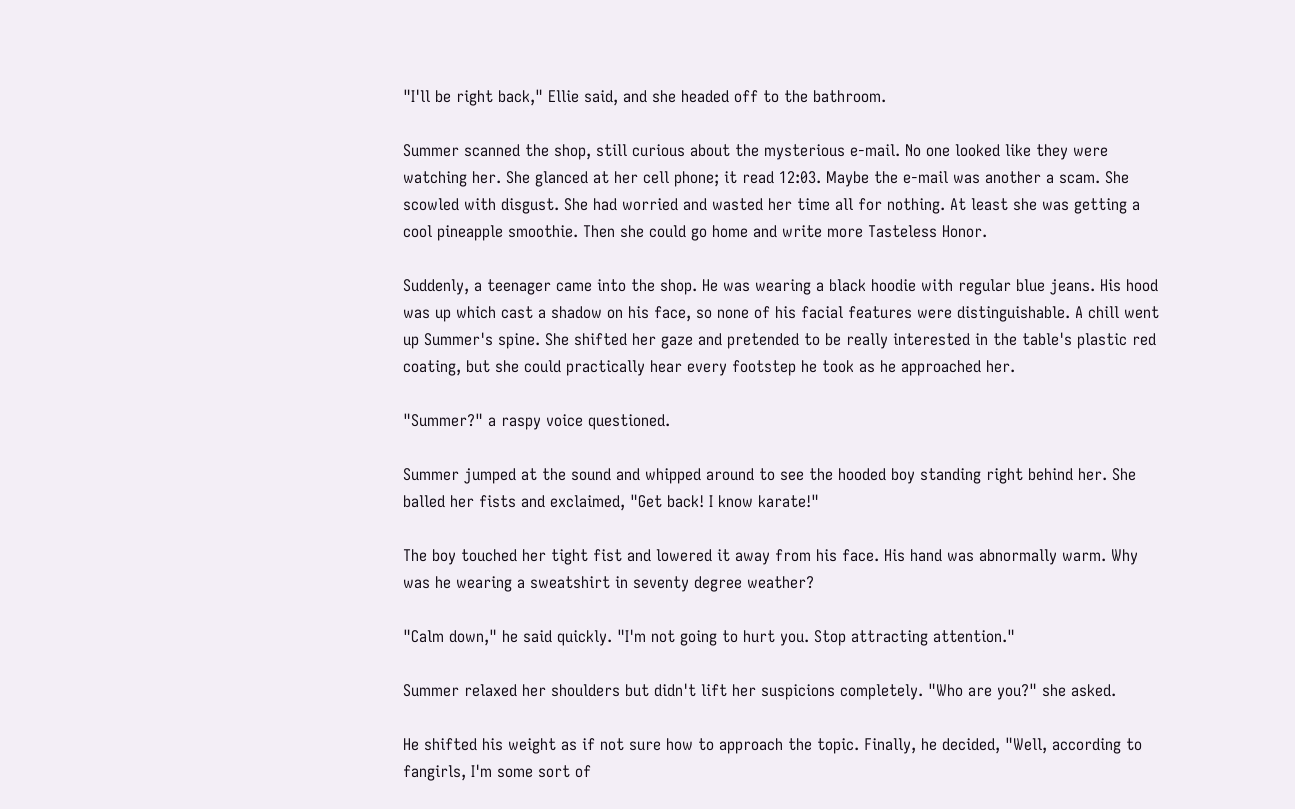"I'll be right back," Ellie said, and she headed off to the bathroom.

Summer scanned the shop, still curious about the mysterious e-mail. No one looked like they were watching her. She glanced at her cell phone; it read 12:03. Maybe the e-mail was another a scam. She scowled with disgust. She had worried and wasted her time all for nothing. At least she was getting a cool pineapple smoothie. Then she could go home and write more Tasteless Honor.

Suddenly, a teenager came into the shop. He was wearing a black hoodie with regular blue jeans. His hood was up which cast a shadow on his face, so none of his facial features were distinguishable. A chill went up Summer's spine. She shifted her gaze and pretended to be really interested in the table's plastic red coating, but she could practically hear every footstep he took as he approached her.

"Summer?" a raspy voice questioned.

Summer jumped at the sound and whipped around to see the hooded boy standing right behind her. She balled her fists and exclaimed, "Get back! I know karate!"

The boy touched her tight fist and lowered it away from his face. His hand was abnormally warm. Why was he wearing a sweatshirt in seventy degree weather?

"Calm down," he said quickly. "I'm not going to hurt you. Stop attracting attention."

Summer relaxed her shoulders but didn't lift her suspicions completely. "Who are you?" she asked.

He shifted his weight as if not sure how to approach the topic. Finally, he decided, "Well, according to fangirls, I'm some sort of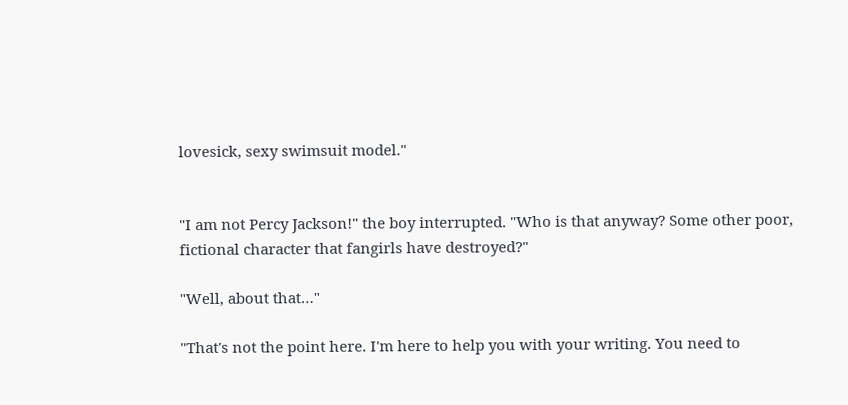lovesick, sexy swimsuit model."


"I am not Percy Jackson!" the boy interrupted. "Who is that anyway? Some other poor, fictional character that fangirls have destroyed?"

"Well, about that…"

"That's not the point here. I'm here to help you with your writing. You need to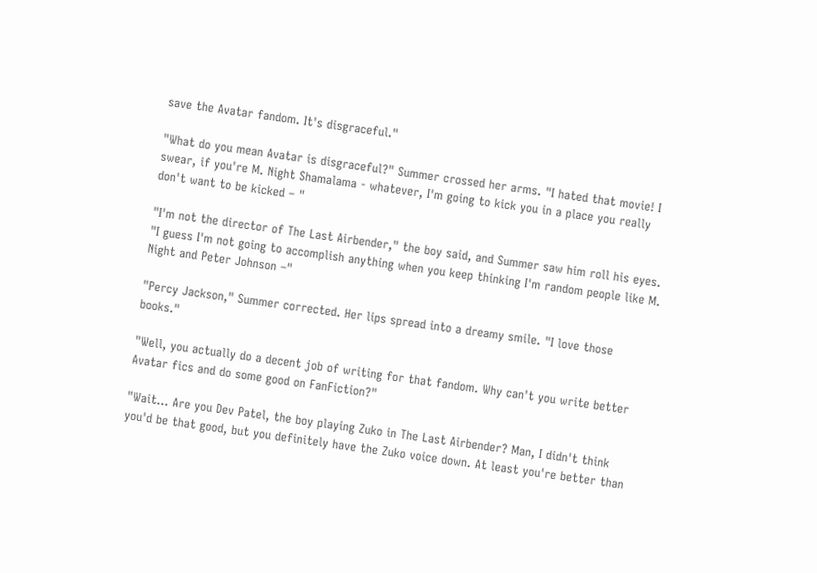save the Avatar fandom. It's disgraceful."

"What do you mean Avatar is disgraceful?" Summer crossed her arms. "I hated that movie! I swear, if you're M. Night Shamalama - whatever, I'm going to kick you in a place you really don't want to be kicked – "

"I'm not the director of The Last Airbender," the boy said, and Summer saw him roll his eyes. "I guess I'm not going to accomplish anything when you keep thinking I'm random people like M. Night and Peter Johnson –"

"Percy Jackson," Summer corrected. Her lips spread into a dreamy smile. "I love those books."

"Well, you actually do a decent job of writing for that fandom. Why can't you write better Avatar fics and do some good on FanFiction?"

"Wait… Are you Dev Patel, the boy playing Zuko in The Last Airbender? Man, I didn't think you'd be that good, but you definitely have the Zuko voice down. At least you're better than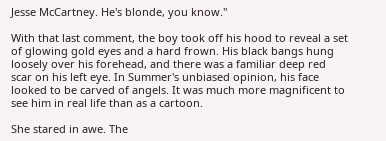Jesse McCartney. He's blonde, you know."

With that last comment, the boy took off his hood to reveal a set of glowing gold eyes and a hard frown. His black bangs hung loosely over his forehead, and there was a familiar deep red scar on his left eye. In Summer's unbiased opinion, his face looked to be carved of angels. It was much more magnificent to see him in real life than as a cartoon.

She stared in awe. The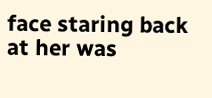face staring back at her was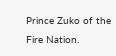Prince Zuko of the Fire Nation.